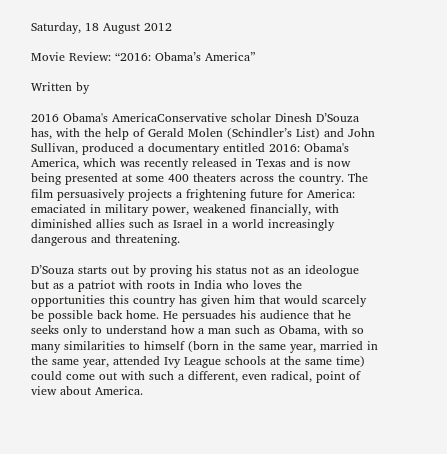Saturday, 18 August 2012

Movie Review: “2016: Obama’s America”

Written by

2016 Obama's AmericaConservative scholar Dinesh D’Souza has, with the help of Gerald Molen (Schindler’s List) and John Sullivan, produced a documentary entitled 2016: Obama's America, which was recently released in Texas and is now being presented at some 400 theaters across the country. The film persuasively projects a frightening future for America: emaciated in military power, weakened financially, with diminished allies such as Israel in a world increasingly dangerous and threatening.

D’Souza starts out by proving his status not as an ideologue but as a patriot with roots in India who loves the opportunities this country has given him that would scarcely be possible back home. He persuades his audience that he seeks only to understand how a man such as Obama, with so many similarities to himself (born in the same year, married in the same year, attended Ivy League schools at the same time) could come out with such a different, even radical, point of view about America.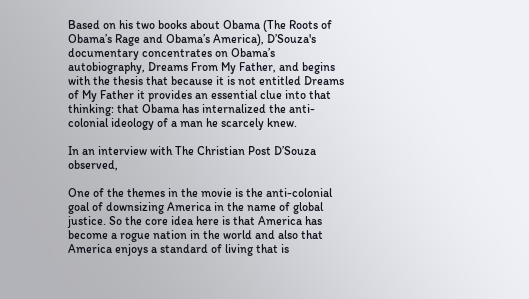Based on his two books about Obama (The Roots of Obama’s Rage and Obama’s America), D’Souza's documentary concentrates on Obama’s autobiography, Dreams From My Father, and begins with the thesis that because it is not entitled Dreams of My Father it provides an essential clue into that thinking: that Obama has internalized the anti-colonial ideology of a man he scarcely knew.

In an interview with The Christian Post D’Souza observed,

One of the themes in the movie is the anti-colonial goal of downsizing America in the name of global justice. So the core idea here is that America has become a rogue nation in the world and also that America enjoys a standard of living that is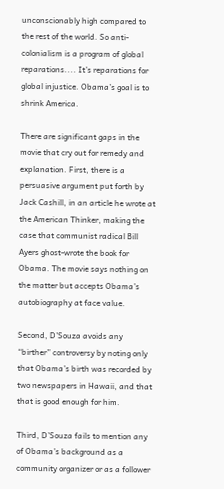unconscionably high compared to the rest of the world. So anti-colonialism is a program of global reparations.... It’s reparations for global injustice. Obama’s goal is to shrink America.

There are significant gaps in the movie that cry out for remedy and explanation. First, there is a persuasive argument put forth by Jack Cashill, in an article he wrote at the American Thinker, making the case that communist radical Bill Ayers ghost-wrote the book for Obama. The movie says nothing on the matter but accepts Obama’s autobiography at face value.

Second, D’Souza avoids any “birther” controversy by noting only that Obama’s birth was recorded by two newspapers in Hawaii, and that that is good enough for him.

Third, D’Souza fails to mention any of Obama’s background as a community organizer or as a follower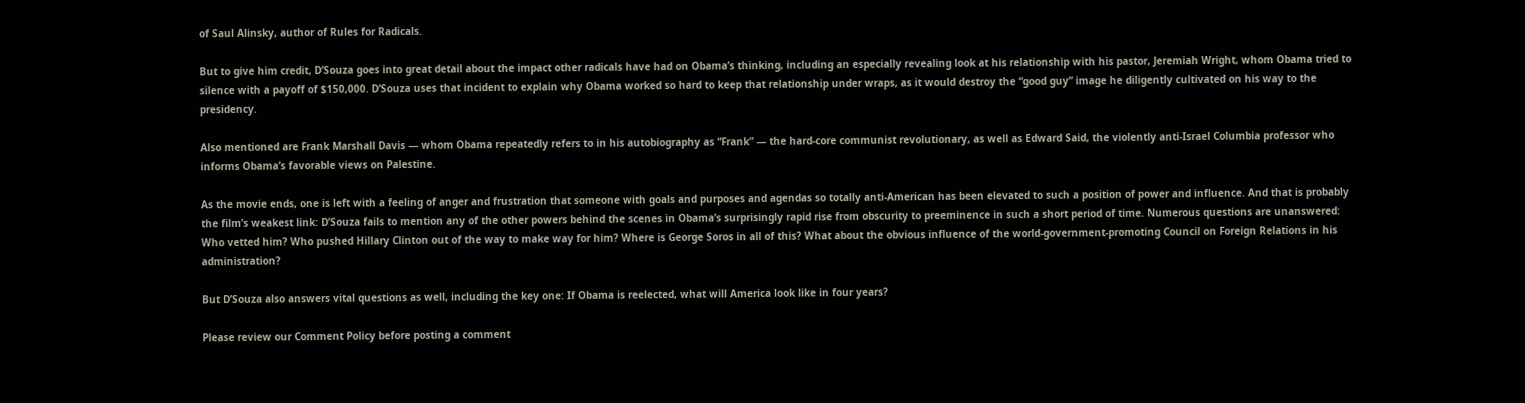of Saul Alinsky, author of Rules for Radicals.

But to give him credit, D’Souza goes into great detail about the impact other radicals have had on Obama’s thinking, including an especially revealing look at his relationship with his pastor, Jeremiah Wright, whom Obama tried to silence with a payoff of $150,000. D’Souza uses that incident to explain why Obama worked so hard to keep that relationship under wraps, as it would destroy the “good guy” image he diligently cultivated on his way to the presidency.

Also mentioned are Frank Marshall Davis — whom Obama repeatedly refers to in his autobiography as “Frank” — the hard-core communist revolutionary, as well as Edward Said, the violently anti-Israel Columbia professor who informs Obama’s favorable views on Palestine.

As the movie ends, one is left with a feeling of anger and frustration that someone with goals and purposes and agendas so totally anti-American has been elevated to such a position of power and influence. And that is probably the film’s weakest link: D’Souza fails to mention any of the other powers behind the scenes in Obama’s surprisingly rapid rise from obscurity to preeminence in such a short period of time. Numerous questions are unanswered: Who vetted him? Who pushed Hillary Clinton out of the way to make way for him? Where is George Soros in all of this? What about the obvious influence of the world-government-promoting Council on Foreign Relations in his administration?

But D’Souza also answers vital questions as well, including the key one: If Obama is reelected, what will America look like in four years?

Please review our Comment Policy before posting a comment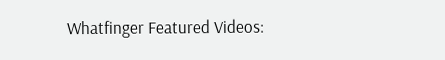Whatfinger Featured Videos: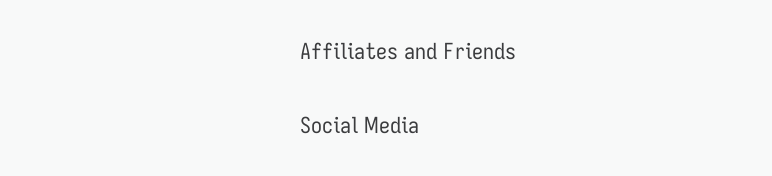Affiliates and Friends

Social Media